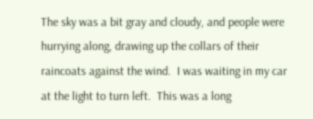The sky was a bit gray and cloudy, and people were hurrying along, drawing up the collars of their raincoats against the wind.  I was waiting in my car at the light to turn left.  This was a long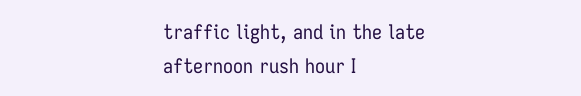traffic light, and in the late afternoon rush hour I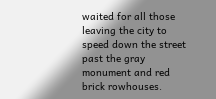waited for all those leaving the city to speed down the street past the gray monument and red brick rowhouses.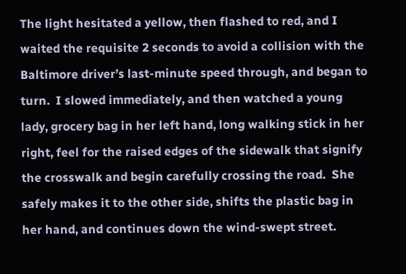The light hesitated a yellow, then flashed to red, and I waited the requisite 2 seconds to avoid a collision with the Baltimore driver’s last-minute speed through, and began to turn.  I slowed immediately, and then watched a young lady, grocery bag in her left hand, long walking stick in her right, feel for the raised edges of the sidewalk that signify the crosswalk and begin carefully crossing the road.  She safely makes it to the other side, shifts the plastic bag in her hand, and continues down the wind-swept street.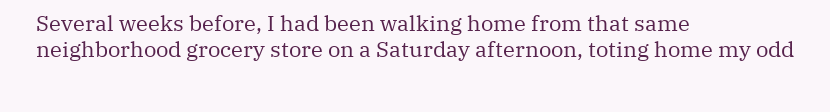Several weeks before, I had been walking home from that same neighborhood grocery store on a Saturday afternoon, toting home my odd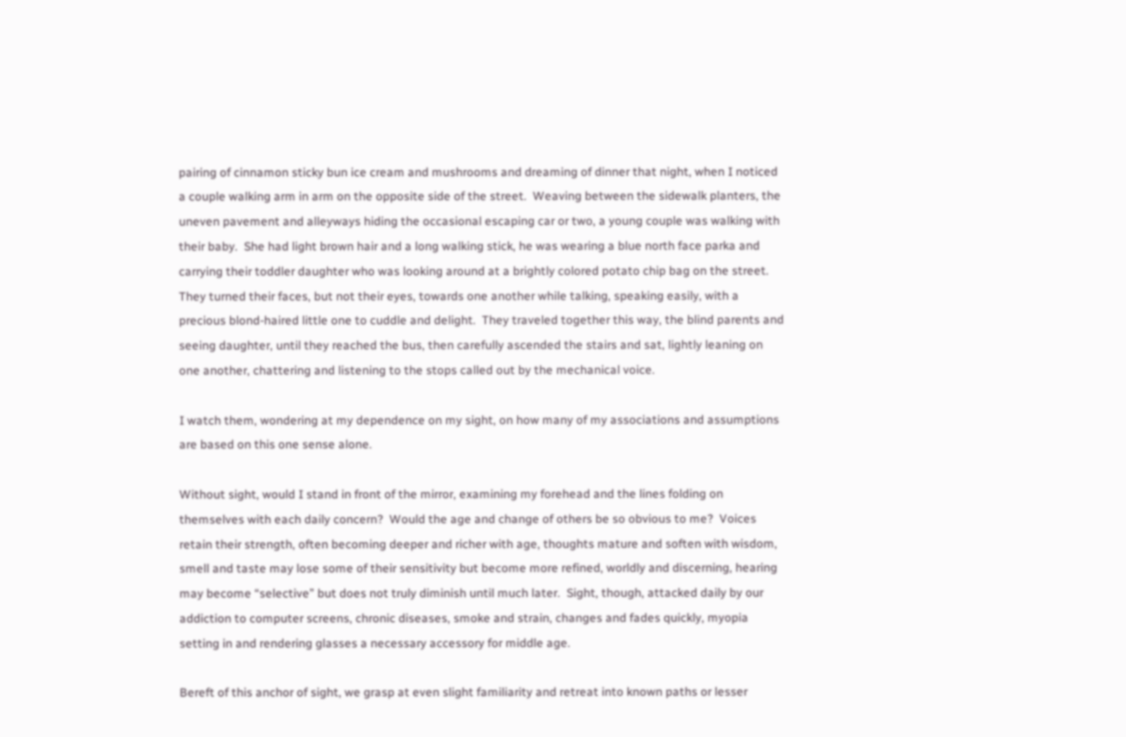pairing of cinnamon sticky bun ice cream and mushrooms and dreaming of dinner that night, when I noticed a couple walking arm in arm on the opposite side of the street.  Weaving between the sidewalk planters, the uneven pavement and alleyways hiding the occasional escaping car or two, a young couple was walking with their baby.  She had light brown hair and a long walking stick, he was wearing a blue north face parka and carrying their toddler daughter who was looking around at a brightly colored potato chip bag on the street.  They turned their faces, but not their eyes, towards one another while talking, speaking easily, with a precious blond-haired little one to cuddle and delight.  They traveled together this way, the blind parents and seeing daughter, until they reached the bus, then carefully ascended the stairs and sat, lightly leaning on one another, chattering and listening to the stops called out by the mechanical voice.

I watch them, wondering at my dependence on my sight, on how many of my associations and assumptions are based on this one sense alone.

Without sight, would I stand in front of the mirror, examining my forehead and the lines folding on themselves with each daily concern?  Would the age and change of others be so obvious to me?  Voices retain their strength, often becoming deeper and richer with age, thoughts mature and soften with wisdom, smell and taste may lose some of their sensitivity but become more refined, worldly and discerning, hearing may become “selective” but does not truly diminish until much later.  Sight, though, attacked daily by our addiction to computer screens, chronic diseases, smoke and strain, changes and fades quickly, myopia setting in and rendering glasses a necessary accessory for middle age.

Bereft of this anchor of sight, we grasp at even slight familiarity and retreat into known paths or lesser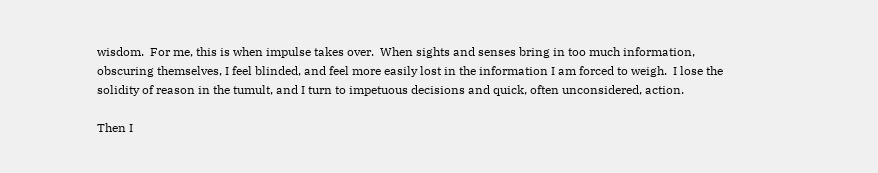wisdom.  For me, this is when impulse takes over.  When sights and senses bring in too much information, obscuring themselves, I feel blinded, and feel more easily lost in the information I am forced to weigh.  I lose the solidity of reason in the tumult, and I turn to impetuous decisions and quick, often unconsidered, action.

Then I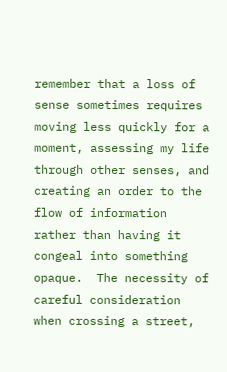remember that a loss of sense sometimes requires moving less quickly for a moment, assessing my life through other senses, and creating an order to the flow of information rather than having it congeal into something opaque.  The necessity of careful consideration when crossing a street,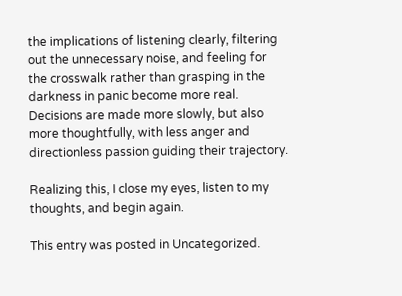the implications of listening clearly, filtering out the unnecessary noise, and feeling for the crosswalk rather than grasping in the darkness in panic become more real.  Decisions are made more slowly, but also more thoughtfully, with less anger and directionless passion guiding their trajectory.

Realizing this, I close my eyes, listen to my thoughts, and begin again.

This entry was posted in Uncategorized.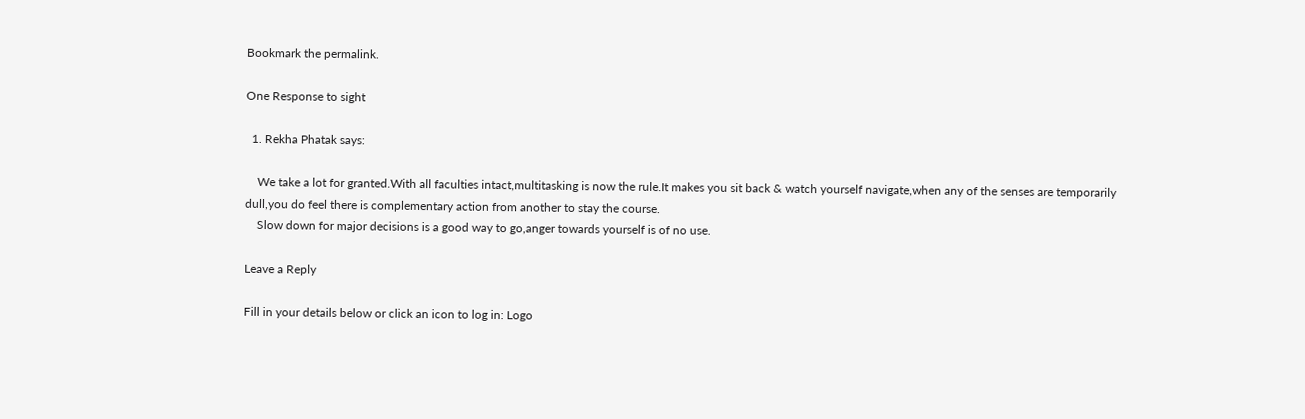Bookmark the permalink.

One Response to sight

  1. Rekha Phatak says:

    We take a lot for granted.With all faculties intact,multitasking is now the rule.It makes you sit back & watch yourself navigate,when any of the senses are temporarily dull,you do feel there is complementary action from another to stay the course.
    Slow down for major decisions is a good way to go,anger towards yourself is of no use.

Leave a Reply

Fill in your details below or click an icon to log in: Logo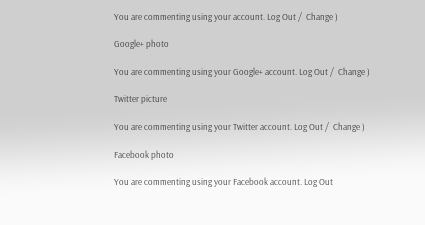You are commenting using your account. Log Out /  Change )

Google+ photo

You are commenting using your Google+ account. Log Out /  Change )

Twitter picture

You are commenting using your Twitter account. Log Out /  Change )

Facebook photo

You are commenting using your Facebook account. Log Out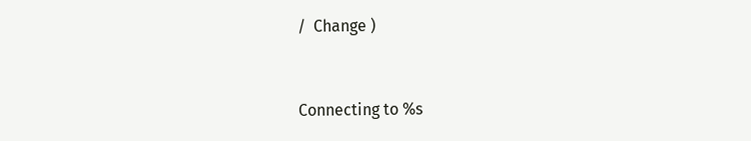/  Change )


Connecting to %s